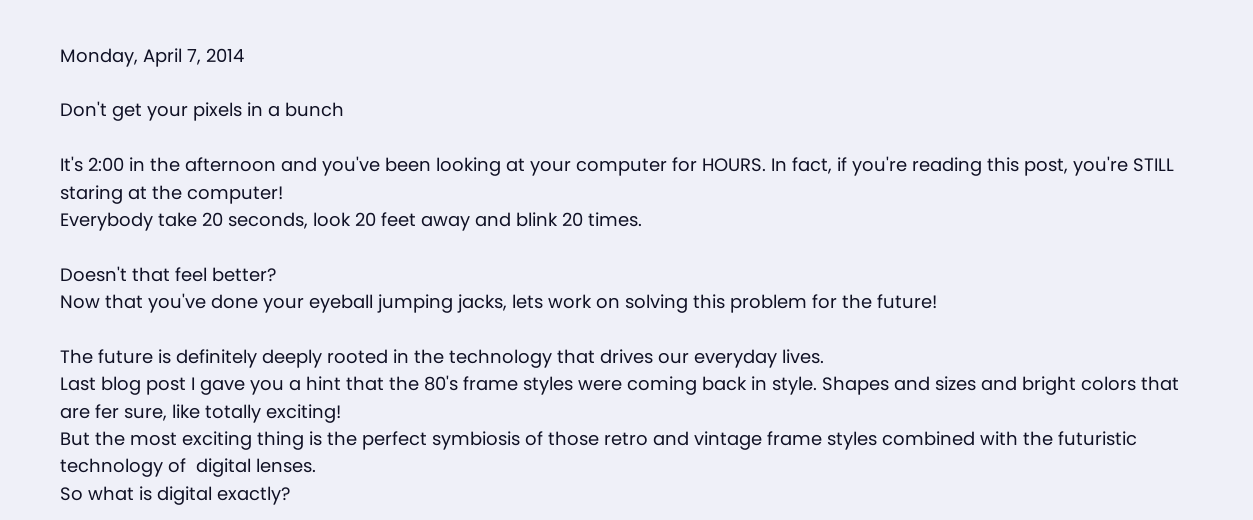Monday, April 7, 2014

Don't get your pixels in a bunch

It's 2:00 in the afternoon and you've been looking at your computer for HOURS. In fact, if you're reading this post, you're STILL staring at the computer!
Everybody take 20 seconds, look 20 feet away and blink 20 times.

Doesn't that feel better?
Now that you've done your eyeball jumping jacks, lets work on solving this problem for the future!

The future is definitely deeply rooted in the technology that drives our everyday lives.
Last blog post I gave you a hint that the 80's frame styles were coming back in style. Shapes and sizes and bright colors that are fer sure, like totally exciting!
But the most exciting thing is the perfect symbiosis of those retro and vintage frame styles combined with the futuristic technology of  digital lenses.
So what is digital exactly?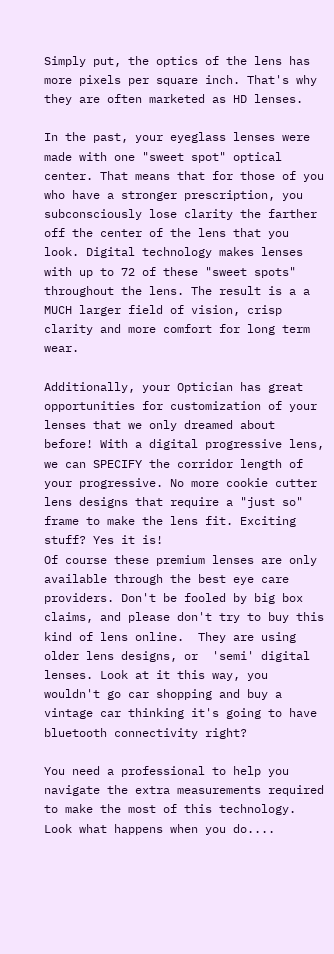Simply put, the optics of the lens has more pixels per square inch. That's why they are often marketed as HD lenses.

In the past, your eyeglass lenses were made with one "sweet spot" optical center. That means that for those of you who have a stronger prescription, you subconsciously lose clarity the farther off the center of the lens that you look. Digital technology makes lenses with up to 72 of these "sweet spots" throughout the lens. The result is a a MUCH larger field of vision, crisp clarity and more comfort for long term wear.

Additionally, your Optician has great opportunities for customization of your lenses that we only dreamed about before! With a digital progressive lens, we can SPECIFY the corridor length of your progressive. No more cookie cutter lens designs that require a "just so" frame to make the lens fit. Exciting stuff? Yes it is!
Of course these premium lenses are only available through the best eye care providers. Don't be fooled by big box claims, and please don't try to buy this kind of lens online.  They are using older lens designs, or  'semi' digital lenses. Look at it this way, you wouldn't go car shopping and buy a vintage car thinking it's going to have bluetooth connectivity right?

You need a professional to help you navigate the extra measurements required to make the most of this technology.
Look what happens when you do....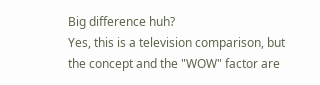Big difference huh?
Yes, this is a television comparison, but the concept and the "WOW" factor are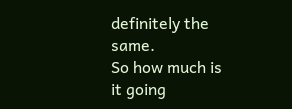definitely the same.
So how much is it going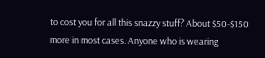to cost you for all this snazzy stuff? About $50-$150 more in most cases. Anyone who is wearing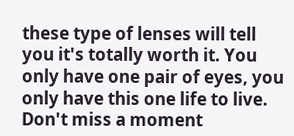these type of lenses will tell you it's totally worth it. You only have one pair of eyes, you only have this one life to live. Don't miss a moment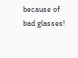because of bad glasses!